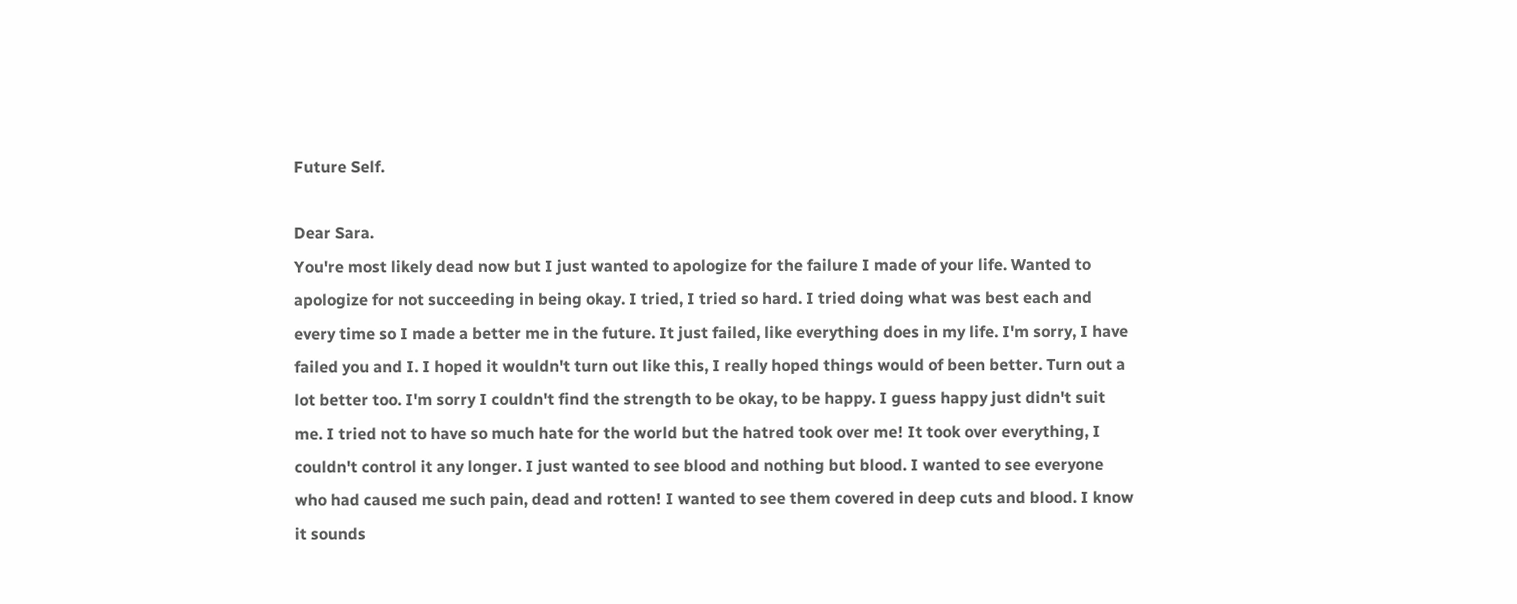Future Self.

Dear Sara.
You're most likely dead now but I just wanted to apologize for the failure I made of your life. Wanted to apologize for not succeeding in being okay. I tried, I tried so hard. I tried doing what was best each and every time so I made a better me in the future. It just failed, like everything does in my life. I'm sorry, I have failed you and I. I hoped it wouldn't turn out like this, I really hoped things would of been better. Turn out a lot better too. I'm sorry I couldn't find the strength to be okay, to be happy. I guess happy just didn't suit me. I tried not to have so much hate for the world but the hatred took over me! It took over everything, I couldn't control it any longer. I just wanted to see blood and nothing but blood. I wanted to see everyone who had caused me such pain, dead and rotten! I wanted to see them covered in deep cuts and blood. I know it sounds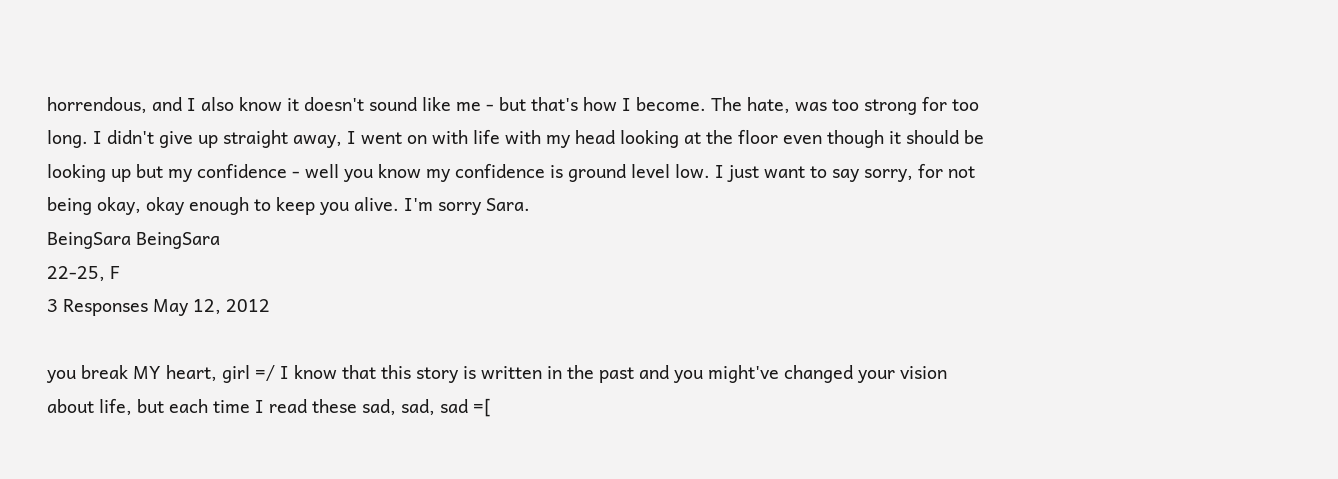horrendous, and I also know it doesn't sound like me - but that's how I become. The hate, was too strong for too long. I didn't give up straight away, I went on with life with my head looking at the floor even though it should be looking up but my confidence - well you know my confidence is ground level low. I just want to say sorry, for not being okay, okay enough to keep you alive. I'm sorry Sara.
BeingSara BeingSara
22-25, F
3 Responses May 12, 2012

you break MY heart, girl =/ I know that this story is written in the past and you might've changed your vision about life, but each time I read these sad, sad, sad =[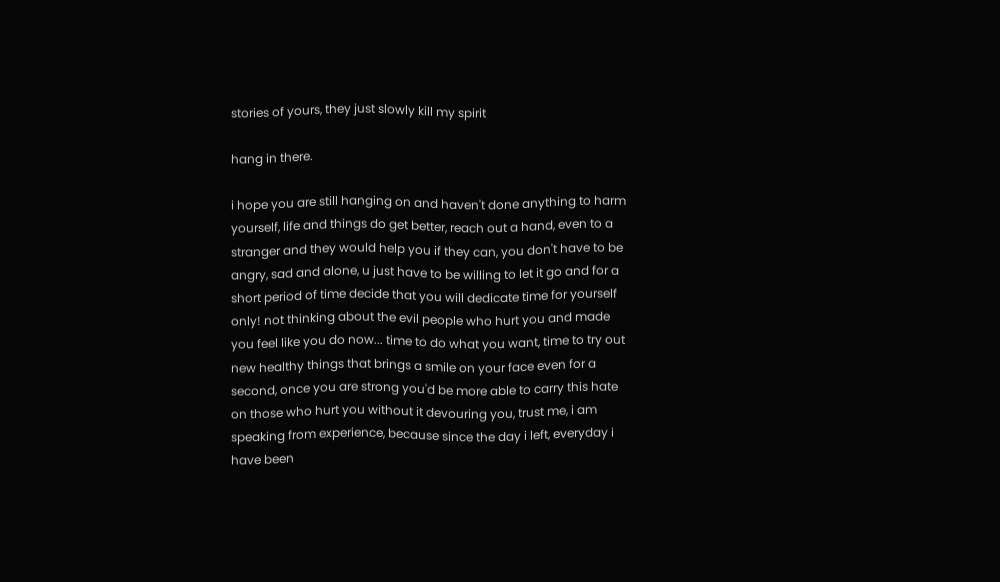stories of yours, they just slowly kill my spirit

hang in there.

i hope you are still hanging on and haven't done anything to harm yourself, life and things do get better, reach out a hand, even to a stranger and they would help you if they can, you don't have to be angry, sad and alone, u just have to be willing to let it go and for a short period of time decide that you will dedicate time for yourself only! not thinking about the evil people who hurt you and made you feel like you do now... time to do what you want, time to try out new healthy things that brings a smile on your face even for a second, once you are strong you'd be more able to carry this hate on those who hurt you without it devouring you, trust me, i am speaking from experience, because since the day i left, everyday i have been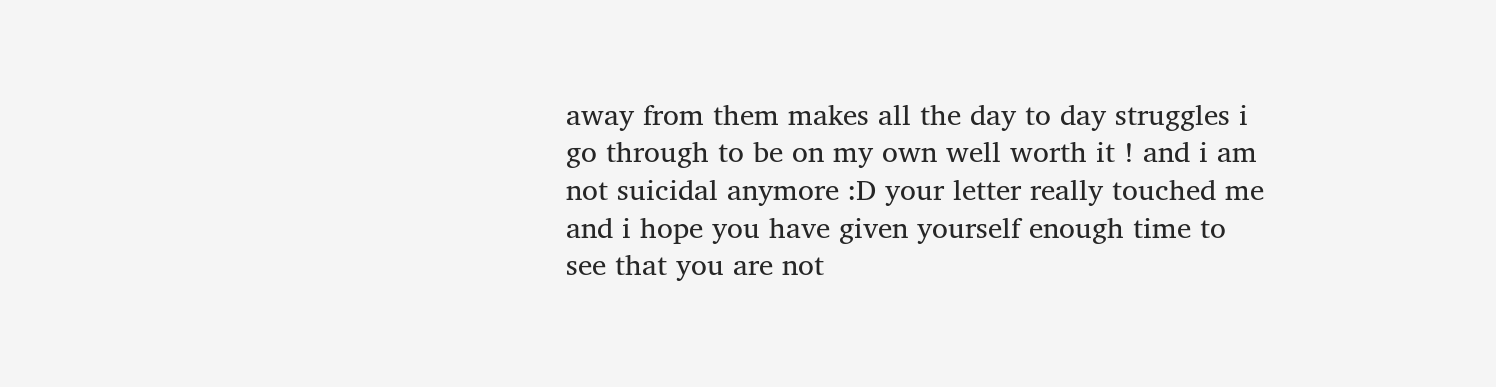away from them makes all the day to day struggles i go through to be on my own well worth it ! and i am not suicidal anymore :D your letter really touched me and i hope you have given yourself enough time to see that you are not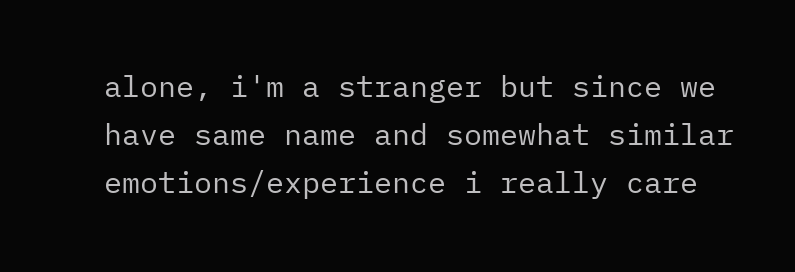alone, i'm a stranger but since we have same name and somewhat similar emotions/experience i really care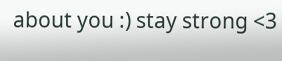about you :) stay strong <3